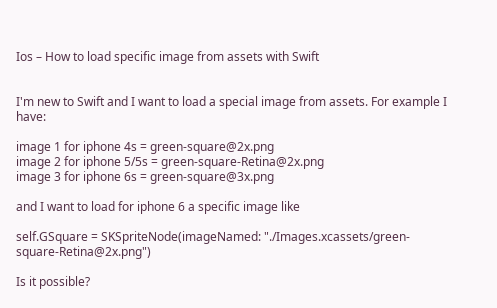Ios – How to load specific image from assets with Swift


I'm new to Swift and I want to load a special image from assets. For example I have:

image 1 for iphone 4s = green-square@2x.png
image 2 for iphone 5/5s = green-square-Retina@2x.png
image 3 for iphone 6s = green-square@3x.png

and I want to load for iphone 6 a specific image like

self.GSquare = SKSpriteNode(imageNamed: "./Images.xcassets/green-square-Retina@2x.png")

Is it possible?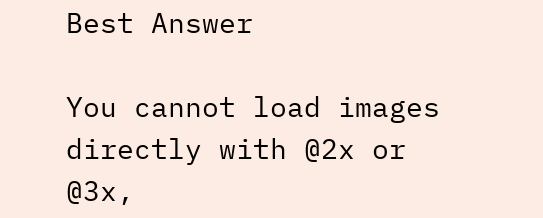Best Answer

You cannot load images directly with @2x or @3x,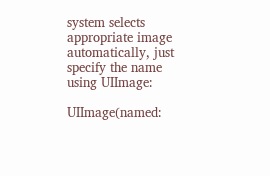system selects appropriate image automatically, just specify the name using UIImage:

UIImage(named: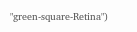"green-square-Retina")